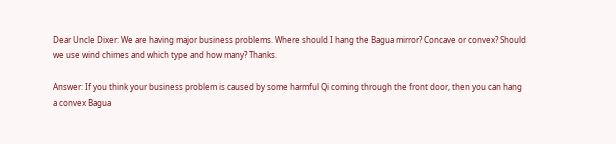Dear Uncle Dixer: We are having major business problems. Where should I hang the Bagua mirror? Concave or convex? Should we use wind chimes and which type and how many? Thanks.

Answer: If you think your business problem is caused by some harmful Qi coming through the front door, then you can hang a convex Bagua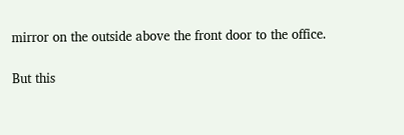mirror on the outside above the front door to the office.

But this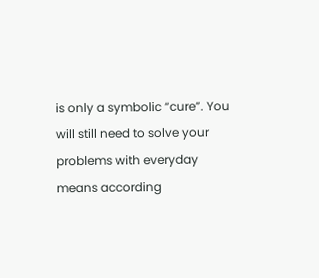is only a symbolic “cure”. You will still need to solve your problems with everyday means according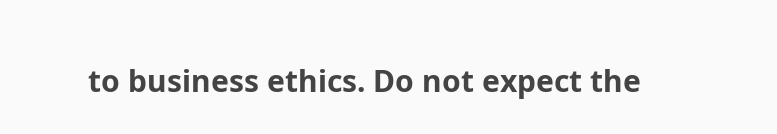to business ethics. Do not expect the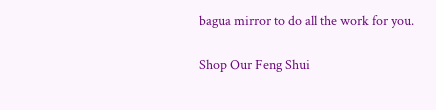bagua mirror to do all the work for you.

Shop Our Feng Shui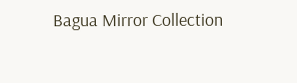Bagua Mirror Collection